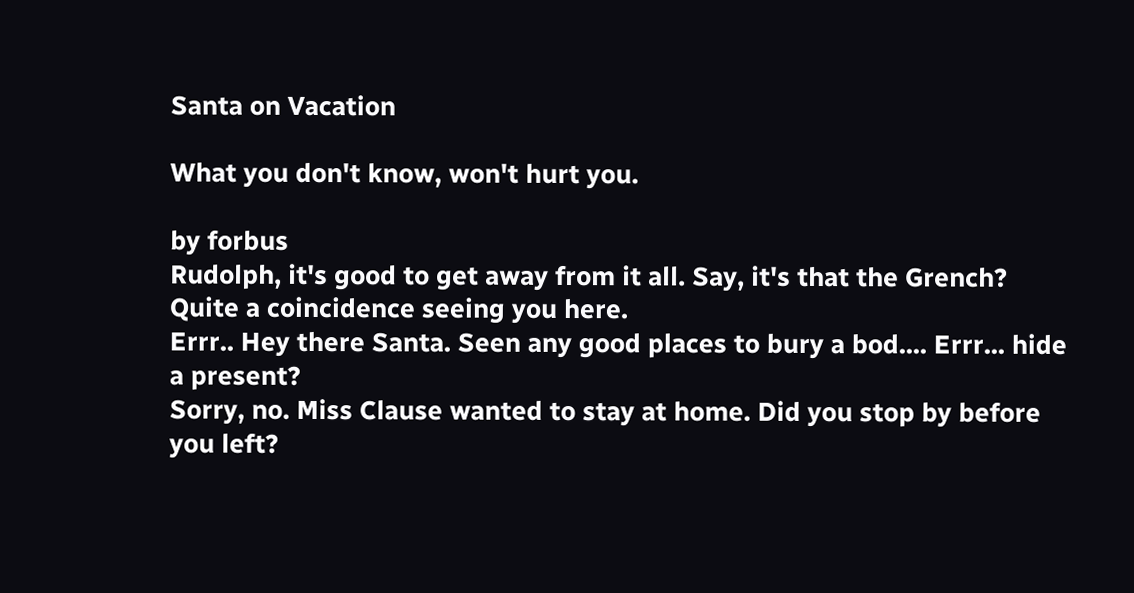Santa on Vacation

What you don't know, won't hurt you.

by forbus
Rudolph, it's good to get away from it all. Say, it's that the Grench?
Quite a coincidence seeing you here.
Errr.. Hey there Santa. Seen any good places to bury a bod.... Errr... hide a present?
Sorry, no. Miss Clause wanted to stay at home. Did you stop by before you left?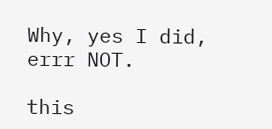Why, yes I did, errr NOT.

this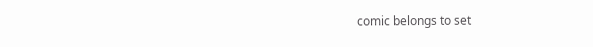comic belongs to set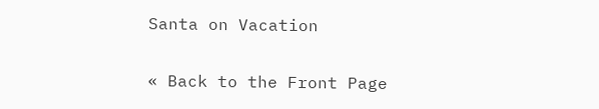Santa on Vacation

« Back to the Front Page